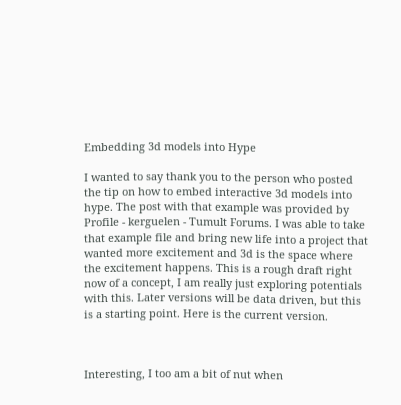Embedding 3d models into Hype

I wanted to say thank you to the person who posted the tip on how to embed interactive 3d models into hype. The post with that example was provided by Profile - kerguelen - Tumult Forums. I was able to take that example file and bring new life into a project that wanted more excitement and 3d is the space where the excitement happens. This is a rough draft right now of a concept, I am really just exploring potentials with this. Later versions will be data driven, but this is a starting point. Here is the current version.



Interesting, I too am a bit of nut when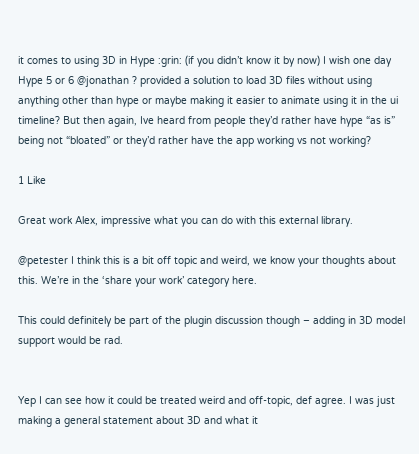it comes to using 3D in Hype :grin: (if you didn’t know it by now) I wish one day Hype 5 or 6 @jonathan ? provided a solution to load 3D files without using anything other than hype or maybe making it easier to animate using it in the ui timeline? But then again, Ive heard from people they’d rather have hype “as is” being not “bloated” or they’d rather have the app working vs not working?

1 Like

Great work Alex, impressive what you can do with this external library.

@petester I think this is a bit off topic and weird, we know your thoughts about this. We’re in the ‘share your work’ category here.

This could definitely be part of the plugin discussion though – adding in 3D model support would be rad.


Yep I can see how it could be treated weird and off-topic, def agree. I was just making a general statement about 3D and what it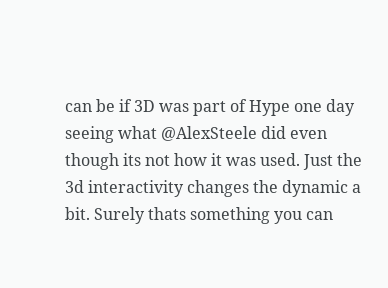can be if 3D was part of Hype one day seeing what @AlexSteele did even though its not how it was used. Just the 3d interactivity changes the dynamic a bit. Surely thats something you can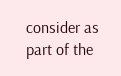consider as part of the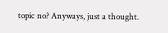topic no? Anyways, just a thought.